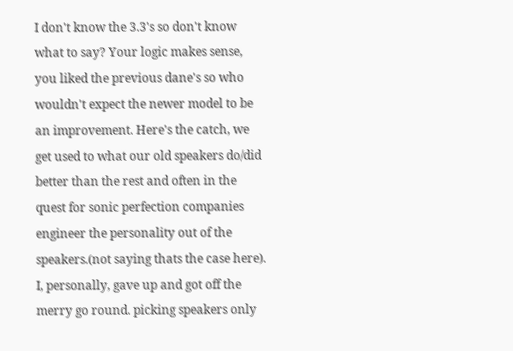I don't know the 3.3's so don't know what to say? Your logic makes sense, you liked the previous dane's so who wouldn't expect the newer model to be an improvement. Here's the catch, we get used to what our old speakers do/did better than the rest and often in the quest for sonic perfection companies engineer the personality out of the speakers.(not saying thats the case here). I, personally, gave up and got off the merry go round. picking speakers only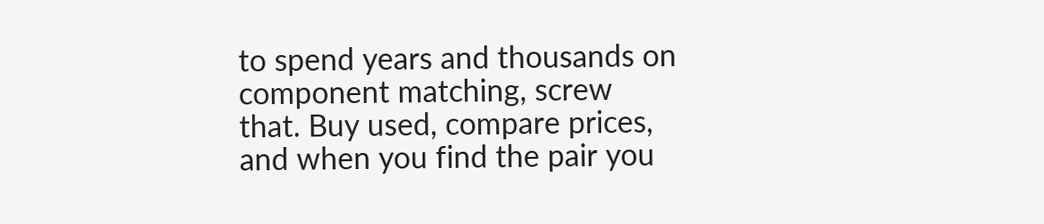to spend years and thousands on component matching, screw that. Buy used, compare prices, and when you find the pair you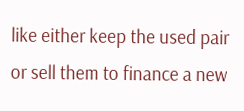like either keep the used pair or sell them to finance a new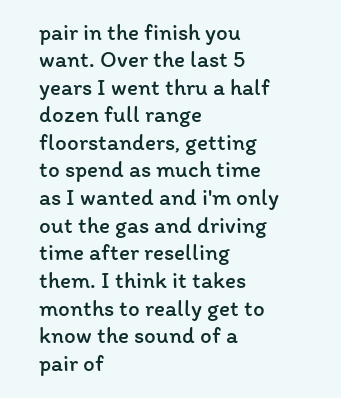pair in the finish you want. Over the last 5 years I went thru a half dozen full range floorstanders, getting to spend as much time as I wanted and i'm only out the gas and driving time after reselling them. I think it takes months to really get to know the sound of a pair of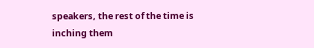speakers, the rest of the time is inching them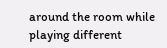around the room while playing different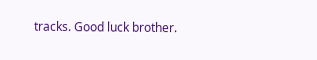tracks. Good luck brother.